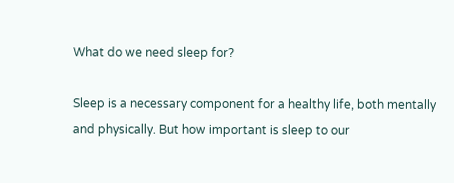What do we need sleep for?

Sleep is a necessary component for a healthy life, both mentally and physically. But how important is sleep to our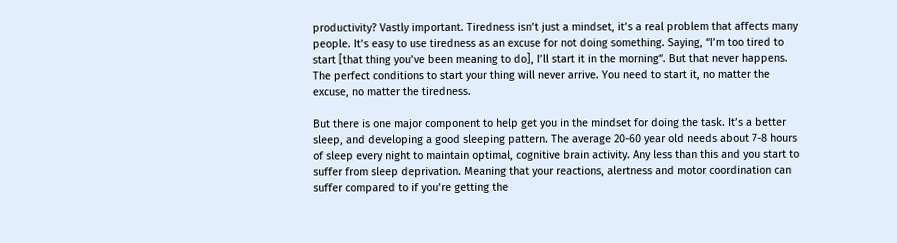productivity? Vastly important. Tiredness isn’t just a mindset, it’s a real problem that affects many people. It’s easy to use tiredness as an excuse for not doing something. Saying, “I’m too tired to start [that thing you’ve been meaning to do], I’ll start it in the morning”. But that never happens. The perfect conditions to start your thing will never arrive. You need to start it, no matter the excuse, no matter the tiredness.

But there is one major component to help get you in the mindset for doing the task. It’s a better sleep, and developing a good sleeping pattern. The average 20-60 year old needs about 7-8 hours of sleep every night to maintain optimal, cognitive brain activity. Any less than this and you start to suffer from sleep deprivation. Meaning that your reactions, alertness and motor coordination can suffer compared to if you’re getting the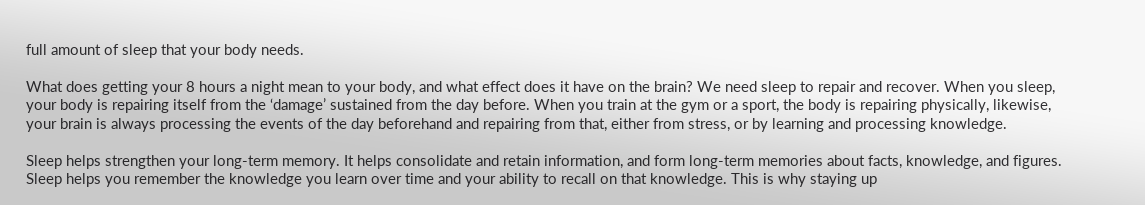full amount of sleep that your body needs.

What does getting your 8 hours a night mean to your body, and what effect does it have on the brain? We need sleep to repair and recover. When you sleep, your body is repairing itself from the ‘damage’ sustained from the day before. When you train at the gym or a sport, the body is repairing physically, likewise, your brain is always processing the events of the day beforehand and repairing from that, either from stress, or by learning and processing knowledge.

Sleep helps strengthen your long-term memory. It helps consolidate and retain information, and form long-term memories about facts, knowledge, and figures. Sleep helps you remember the knowledge you learn over time and your ability to recall on that knowledge. This is why staying up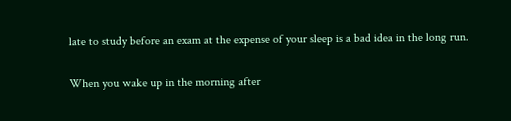late to study before an exam at the expense of your sleep is a bad idea in the long run.

When you wake up in the morning after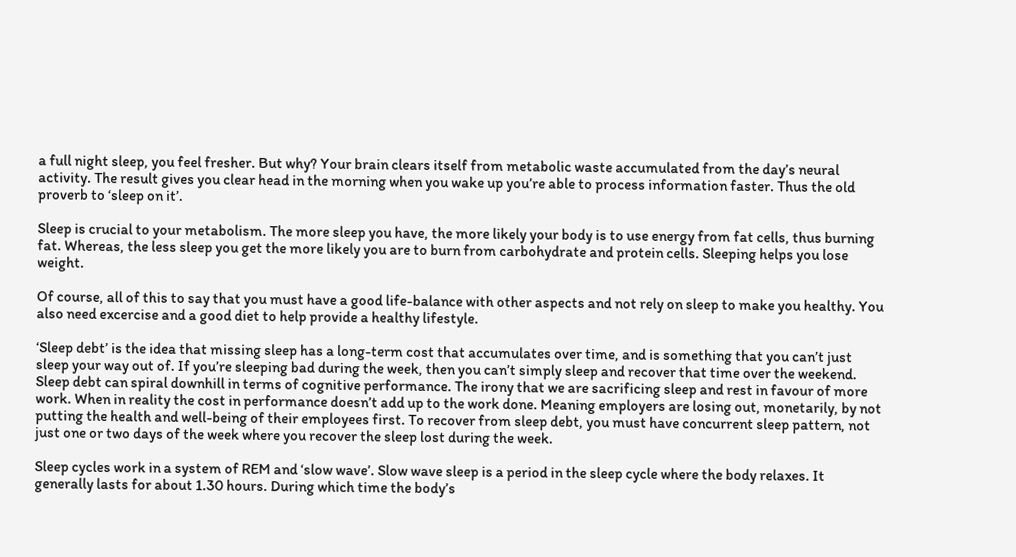a full night sleep, you feel fresher. But why? Your brain clears itself from metabolic waste accumulated from the day’s neural activity. The result gives you clear head in the morning when you wake up you’re able to process information faster. Thus the old proverb to ‘sleep on it’.

Sleep is crucial to your metabolism. The more sleep you have, the more likely your body is to use energy from fat cells, thus burning fat. Whereas, the less sleep you get the more likely you are to burn from carbohydrate and protein cells. Sleeping helps you lose weight.

Of course, all of this to say that you must have a good life-balance with other aspects and not rely on sleep to make you healthy. You also need excercise and a good diet to help provide a healthy lifestyle.

‘Sleep debt’ is the idea that missing sleep has a long-term cost that accumulates over time, and is something that you can’t just sleep your way out of. If you’re sleeping bad during the week, then you can’t simply sleep and recover that time over the weekend. Sleep debt can spiral downhill in terms of cognitive performance. The irony that we are sacrificing sleep and rest in favour of more work. When in reality the cost in performance doesn’t add up to the work done. Meaning employers are losing out, monetarily, by not putting the health and well-being of their employees first. To recover from sleep debt, you must have concurrent sleep pattern, not just one or two days of the week where you recover the sleep lost during the week.

Sleep cycles work in a system of REM and ‘slow wave’. Slow wave sleep is a period in the sleep cycle where the body relaxes. It generally lasts for about 1.30 hours. During which time the body’s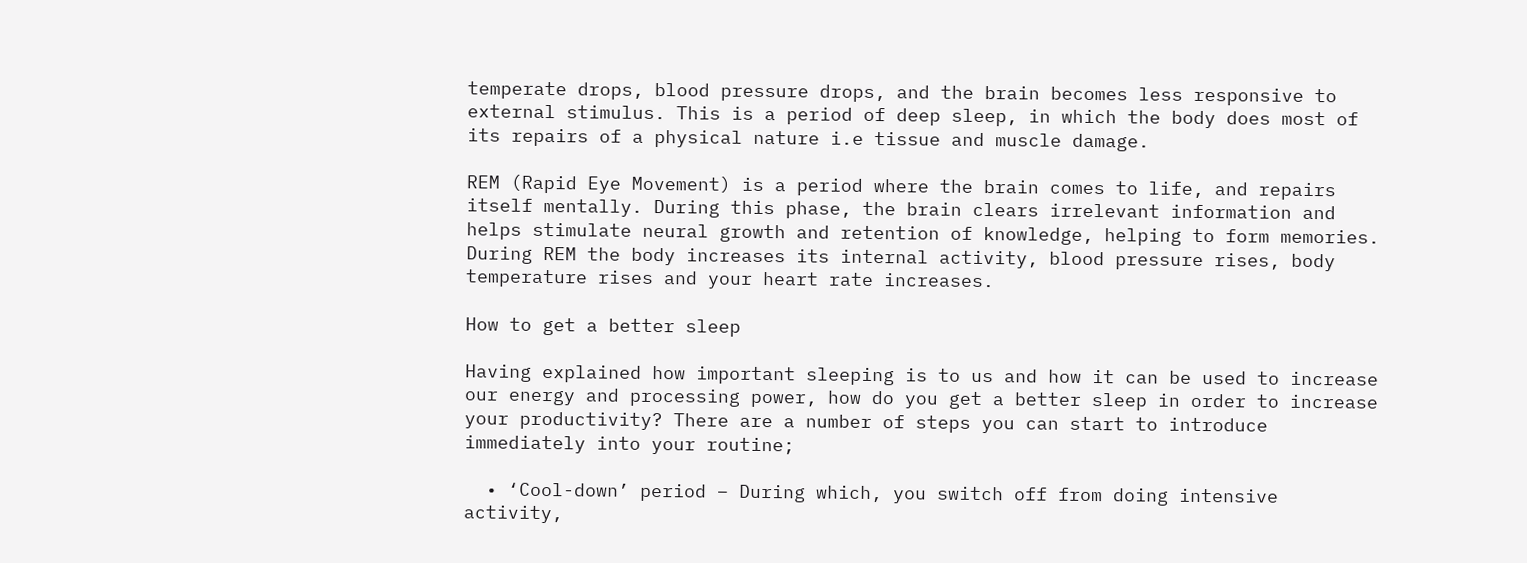temperate drops, blood pressure drops, and the brain becomes less responsive to external stimulus. This is a period of deep sleep, in which the body does most of its repairs of a physical nature i.e tissue and muscle damage.

REM (Rapid Eye Movement) is a period where the brain comes to life, and repairs itself mentally. During this phase, the brain clears irrelevant information and helps stimulate neural growth and retention of knowledge, helping to form memories. During REM the body increases its internal activity, blood pressure rises, body temperature rises and your heart rate increases.

How to get a better sleep

Having explained how important sleeping is to us and how it can be used to increase our energy and processing power, how do you get a better sleep in order to increase your productivity? There are a number of steps you can start to introduce immediately into your routine;

  • ‘Cool-down’ period – During which, you switch off from doing intensive activity,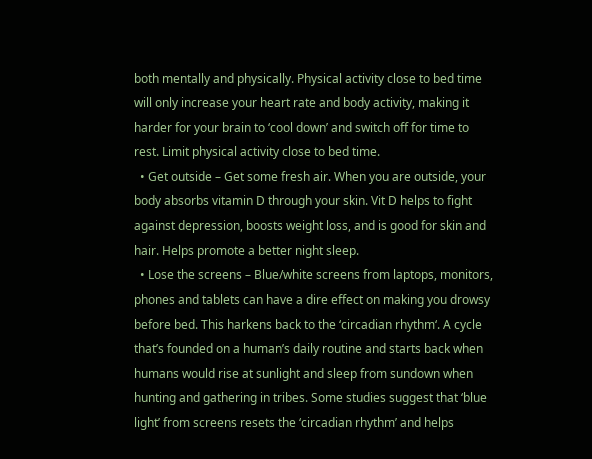both mentally and physically. Physical activity close to bed time will only increase your heart rate and body activity, making it harder for your brain to ‘cool down’ and switch off for time to rest. Limit physical activity close to bed time.
  • Get outside – Get some fresh air. When you are outside, your body absorbs vitamin D through your skin. Vit D helps to fight against depression, boosts weight loss, and is good for skin and hair. Helps promote a better night sleep.
  • Lose the screens – Blue/white screens from laptops, monitors, phones and tablets can have a dire effect on making you drowsy before bed. This harkens back to the ‘circadian rhythm‘. A cycle that’s founded on a human’s daily routine and starts back when humans would rise at sunlight and sleep from sundown when hunting and gathering in tribes. Some studies suggest that ‘blue light’ from screens resets the ‘circadian rhythm’ and helps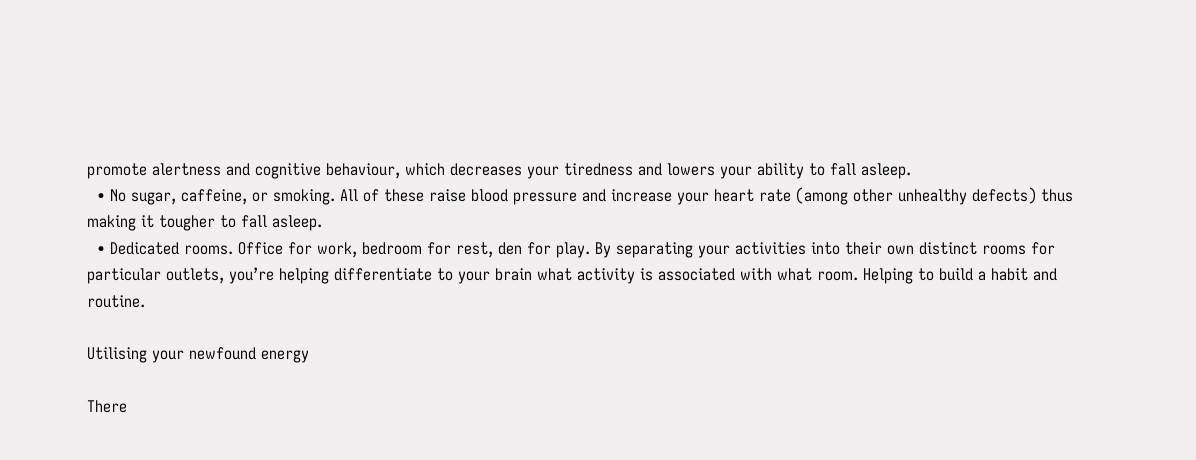promote alertness and cognitive behaviour, which decreases your tiredness and lowers your ability to fall asleep.
  • No sugar, caffeine, or smoking. All of these raise blood pressure and increase your heart rate (among other unhealthy defects) thus making it tougher to fall asleep.
  • Dedicated rooms. Office for work, bedroom for rest, den for play. By separating your activities into their own distinct rooms for particular outlets, you’re helping differentiate to your brain what activity is associated with what room. Helping to build a habit and routine.

Utilising your newfound energy

There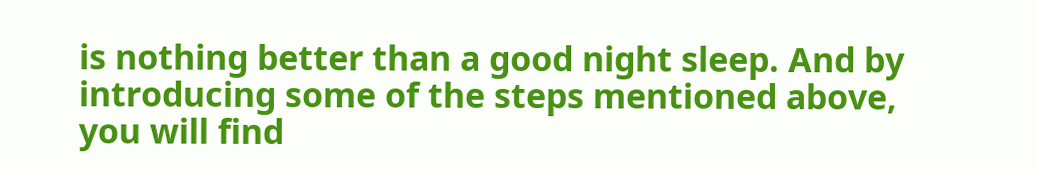is nothing better than a good night sleep. And by introducing some of the steps mentioned above, you will find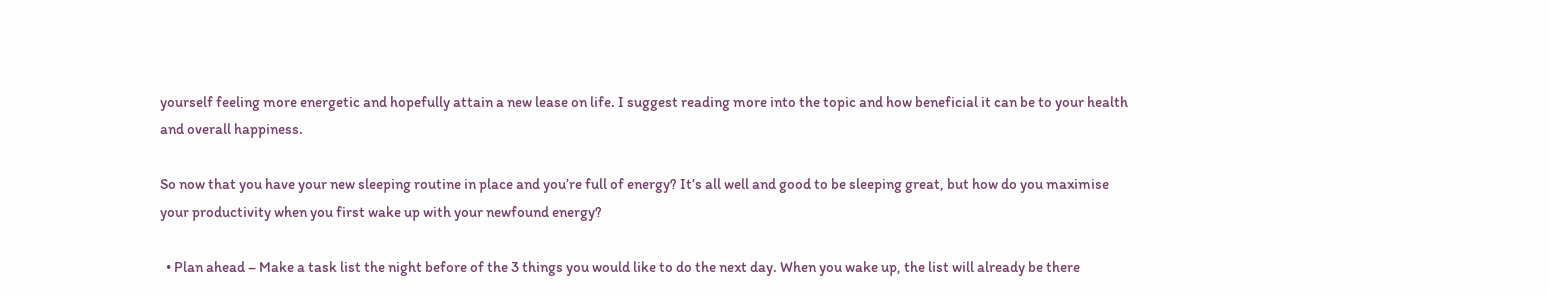yourself feeling more energetic and hopefully attain a new lease on life. I suggest reading more into the topic and how beneficial it can be to your health and overall happiness.

So now that you have your new sleeping routine in place and you’re full of energy? It’s all well and good to be sleeping great, but how do you maximise your productivity when you first wake up with your newfound energy?

  • Plan ahead – Make a task list the night before of the 3 things you would like to do the next day. When you wake up, the list will already be there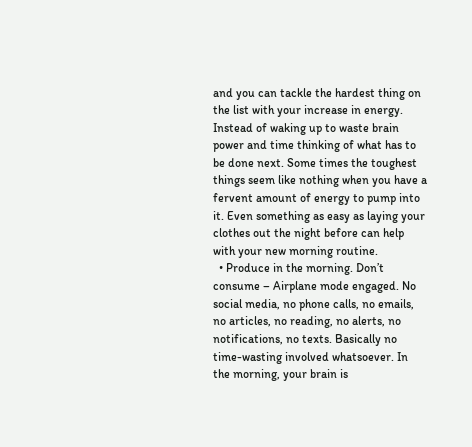and you can tackle the hardest thing on the list with your increase in energy. Instead of waking up to waste brain power and time thinking of what has to be done next. Some times the toughest things seem like nothing when you have a fervent amount of energy to pump into it. Even something as easy as laying your clothes out the night before can help with your new morning routine.
  • Produce in the morning. Don’t consume – Airplane mode engaged. No social media, no phone calls, no emails, no articles, no reading, no alerts, no notifications, no texts. Basically no time-wasting involved whatsoever. In the morning, your brain is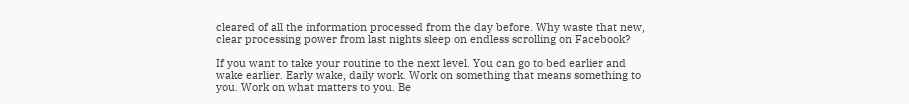cleared of all the information processed from the day before. Why waste that new, clear processing power from last nights sleep on endless scrolling on Facebook?

If you want to take your routine to the next level. You can go to bed earlier and wake earlier. Early wake, daily work. Work on something that means something to you. Work on what matters to you. Be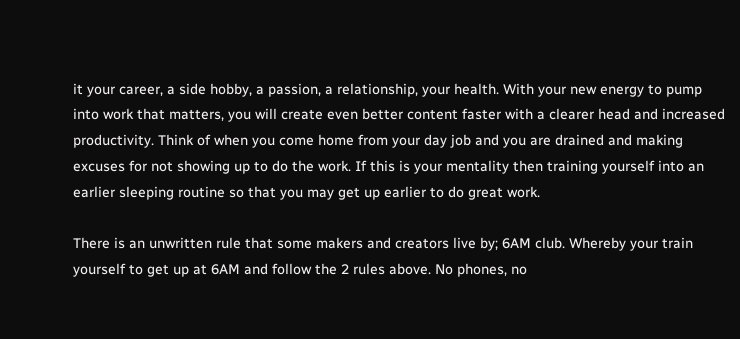it your career, a side hobby, a passion, a relationship, your health. With your new energy to pump into work that matters, you will create even better content faster with a clearer head and increased productivity. Think of when you come home from your day job and you are drained and making excuses for not showing up to do the work. If this is your mentality then training yourself into an earlier sleeping routine so that you may get up earlier to do great work.

There is an unwritten rule that some makers and creators live by; 6AM club. Whereby your train yourself to get up at 6AM and follow the 2 rules above. No phones, no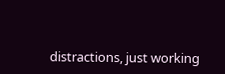distractions, just working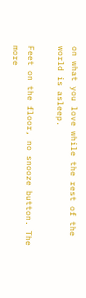on what you love while the rest of the world is asleep.

Feet on the floor, no snooze button. The more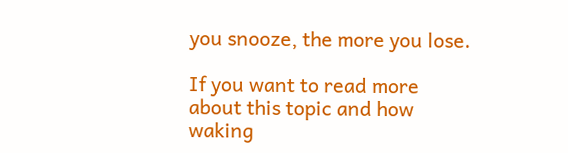you snooze, the more you lose.

If you want to read more about this topic and how waking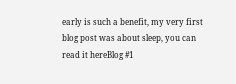early is such a benefit, my very first blog post was about sleep, you can read it hereBlog #1